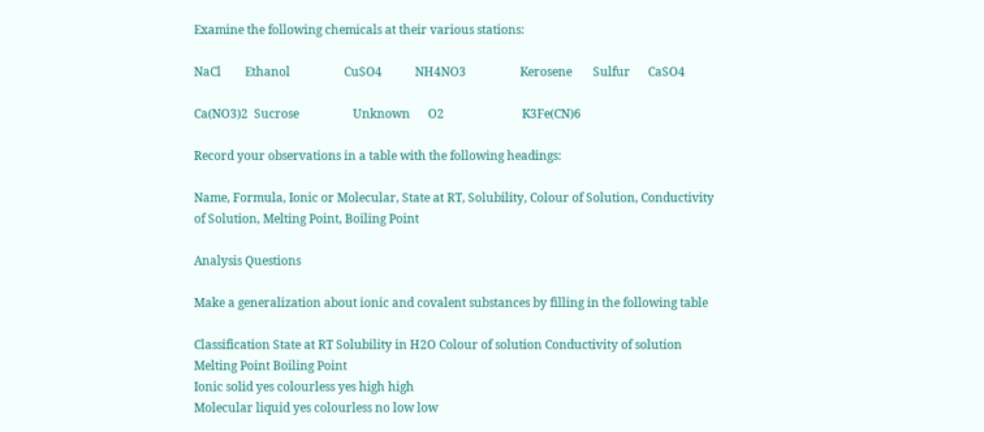Examine the following chemicals at their various stations:

NaCl        Ethanol                  CuSO4           NH4NO3                  Kerosene       Sulfur      CaSO4

Ca(NO3)2  Sucrose                  Unknown      O2                          K3Fe(CN)6

Record your observations in a table with the following headings:

Name, Formula, Ionic or Molecular, State at RT, Solubility, Colour of Solution, Conductivity of Solution, Melting Point, Boiling Point

Analysis Questions

Make a generalization about ionic and covalent substances by filling in the following table

Classification State at RT Solubility in H2O Colour of solution Conductivity of solution Melting Point Boiling Point
Ionic solid yes colourless yes high high
Molecular liquid yes colourless no low low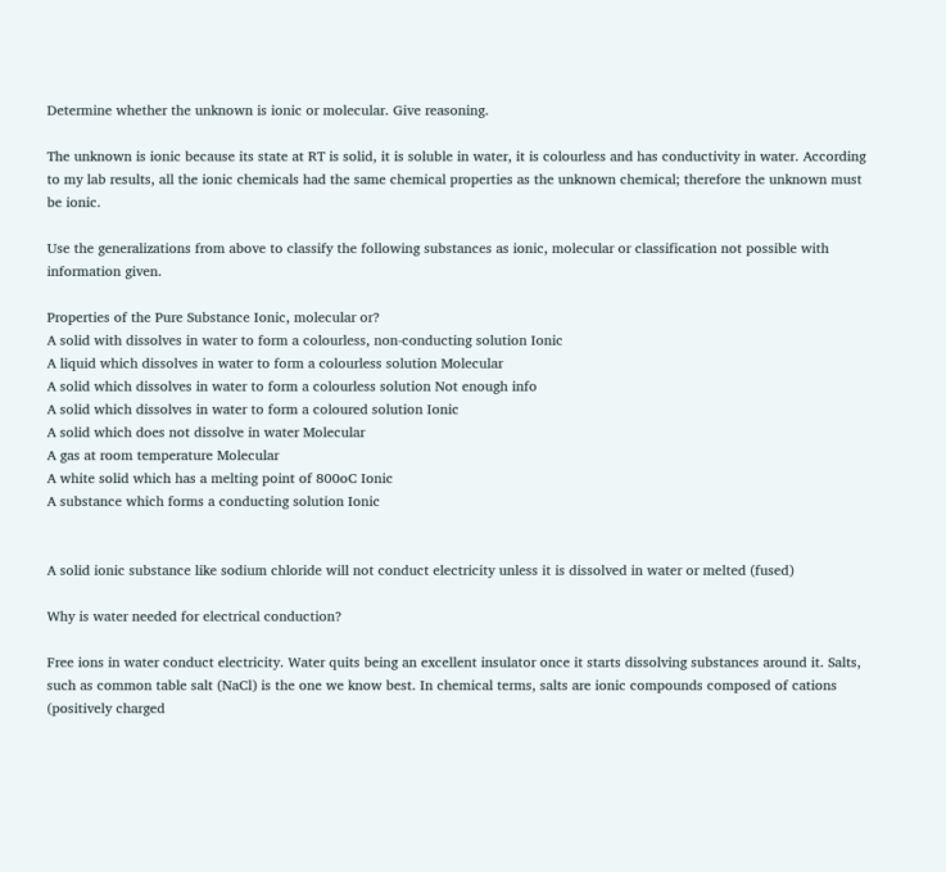Determine whether the unknown is ionic or molecular. Give reasoning.

The unknown is ionic because its state at RT is solid, it is soluble in water, it is colourless and has conductivity in water. According to my lab results, all the ionic chemicals had the same chemical properties as the unknown chemical; therefore the unknown must be ionic.

Use the generalizations from above to classify the following substances as ionic, molecular or classification not possible with information given.

Properties of the Pure Substance Ionic, molecular or?
A solid with dissolves in water to form a colourless, non-conducting solution Ionic
A liquid which dissolves in water to form a colourless solution Molecular
A solid which dissolves in water to form a colourless solution Not enough info
A solid which dissolves in water to form a coloured solution Ionic
A solid which does not dissolve in water Molecular
A gas at room temperature Molecular
A white solid which has a melting point of 800oC Ionic
A substance which forms a conducting solution Ionic


A solid ionic substance like sodium chloride will not conduct electricity unless it is dissolved in water or melted (fused)

Why is water needed for electrical conduction?

Free ions in water conduct electricity. Water quits being an excellent insulator once it starts dissolving substances around it. Salts, such as common table salt (NaCl) is the one we know best. In chemical terms, salts are ionic compounds composed of cations (positively charged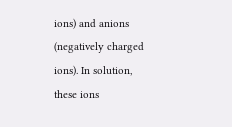ions) and anions (negatively charged ions). In solution, these ions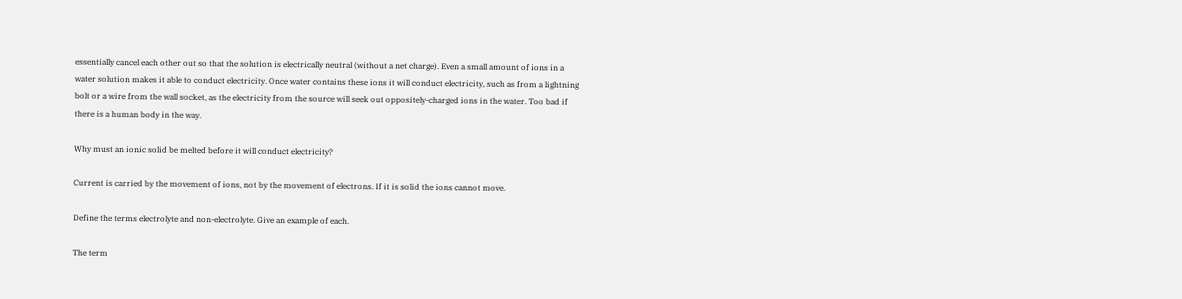essentially cancel each other out so that the solution is electrically neutral (without a net charge). Even a small amount of ions in a water solution makes it able to conduct electricity. Once water contains these ions it will conduct electricity, such as from a lightning bolt or a wire from the wall socket, as the electricity from the source will seek out oppositely-charged ions in the water. Too bad if there is a human body in the way.

Why must an ionic solid be melted before it will conduct electricity?

Current is carried by the movement of ions, not by the movement of electrons. If it is solid the ions cannot move.

Define the terms electrolyte and non-electrolyte. Give an example of each.

The term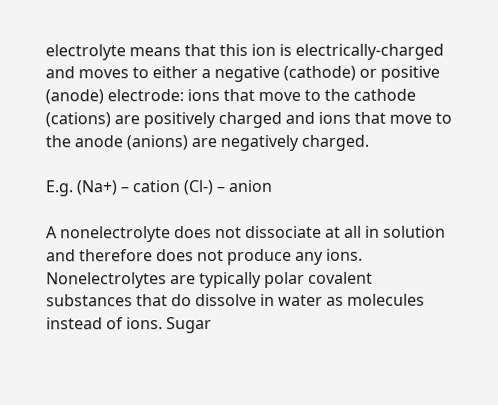electrolyte means that this ion is electrically-charged and moves to either a negative (cathode) or positive (anode) electrode: ions that move to the cathode (cations) are positively charged and ions that move to the anode (anions) are negatively charged.

E.g. (Na+) – cation (Cl-) – anion

A nonelectrolyte does not dissociate at all in solution and therefore does not produce any ions. Nonelectrolytes are typically polar covalent substances that do dissolve in water as molecules instead of ions. Sugar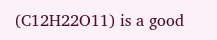(C12H22O11) is a good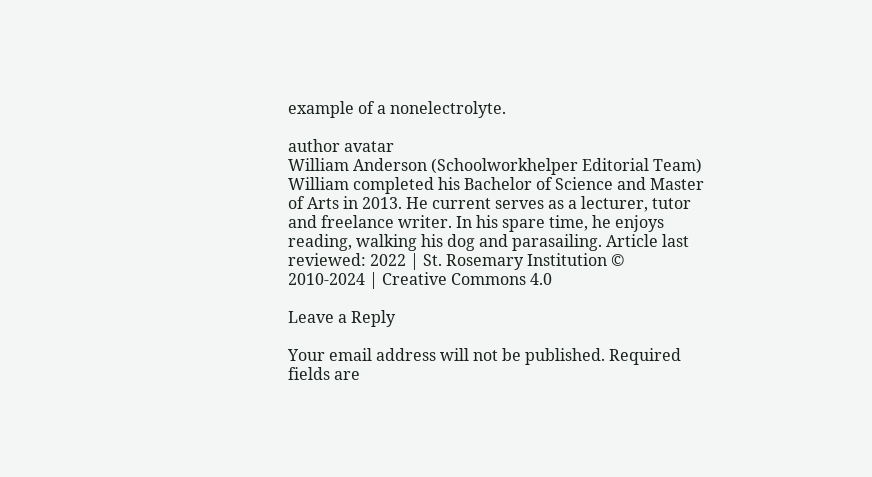example of a nonelectrolyte.

author avatar
William Anderson (Schoolworkhelper Editorial Team)
William completed his Bachelor of Science and Master of Arts in 2013. He current serves as a lecturer, tutor and freelance writer. In his spare time, he enjoys reading, walking his dog and parasailing. Article last reviewed: 2022 | St. Rosemary Institution © 2010-2024 | Creative Commons 4.0

Leave a Reply

Your email address will not be published. Required fields are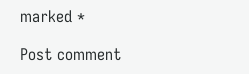marked *

Post comment